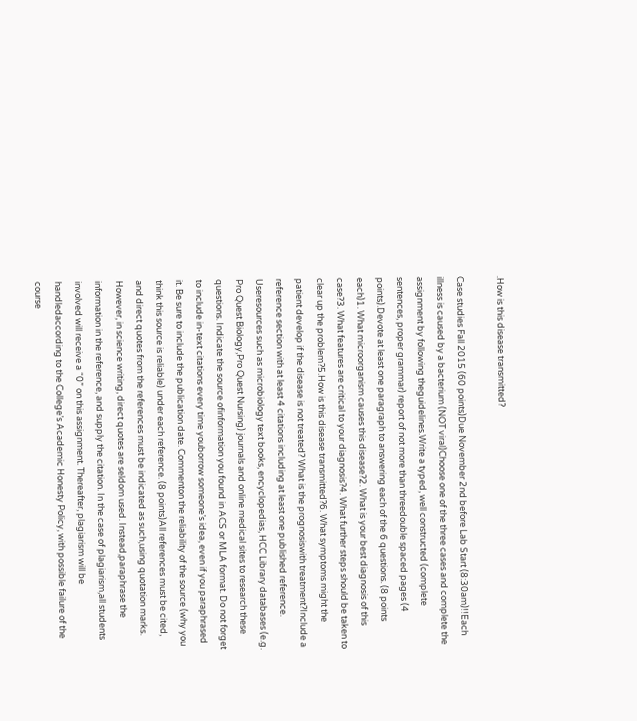.How is this disease transmitted?

Case studies Fall 2015 (60 points)Due November 2nd before Lab Start (8:30am)!!Each illness is caused by a bacterium (NOT viral)Choose one of the three cases and complete the assignment by following theguidelines.Write a typed, well constructed (complete sentences, proper grammar) report of not more than threedouble spaced pages (4 points).Devote at least one paragraph to answering each of the 6 questions. (8 points each)1. What microorganism causes this disease?2. What is your best diagnosis of this case?3. What features are critical to your diagnosis?4. What further steps should be taken to clear up the problem?5.How is this disease transmitted?6. What symptoms might the patient develop if the disease is not treated? What is the prognosiswith treatment?Include a reference section with at least 4 citations including at least one published reference. Useresources such as microbiology text books, encyclopedias, HCC Library databases (e.g. Pro Quest Biology,Pro Quest Nursing) journals and online medical sites to research these questions. Indicate the source ofinformation you found in ACS or MLA format. Do not forget to include in-text citations every time youborrow someone’s idea, even if you paraphrased it. Be sure to include the publication date. Commenton the reliability of the source (why you think this source is reliable) under each reference. (8 points)All references must be cited, and direct quotes from the references must be indicated as such,using quotation marks. However, in science writing, direct quotes are seldom used. Instead,paraphrase the information in the reference, and supply the citation. In the case of plagiarism,all students involved will receive a “0” on this assignment. Thereafter, plagiarism will be handledaccording to the College’s Academic Honesty Policy, with possible failure of the course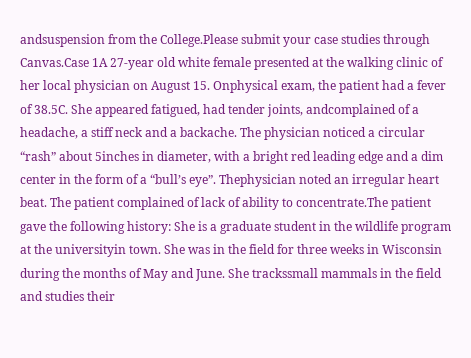andsuspension from the College.Please submit your case studies through Canvas.Case 1A 27-year old white female presented at the walking clinic of her local physician on August 15. Onphysical exam, the patient had a fever of 38.5C. She appeared fatigued, had tender joints, andcomplained of a headache, a stiff neck and a backache. The physician noticed a circular “rash” about 5inches in diameter, with a bright red leading edge and a dim center in the form of a “bull’s eye”. Thephysician noted an irregular heart beat. The patient complained of lack of ability to concentrate.The patient gave the following history: She is a graduate student in the wildlife program at the universityin town. She was in the field for three weeks in Wisconsin during the months of May and June. She trackssmall mammals in the field and studies their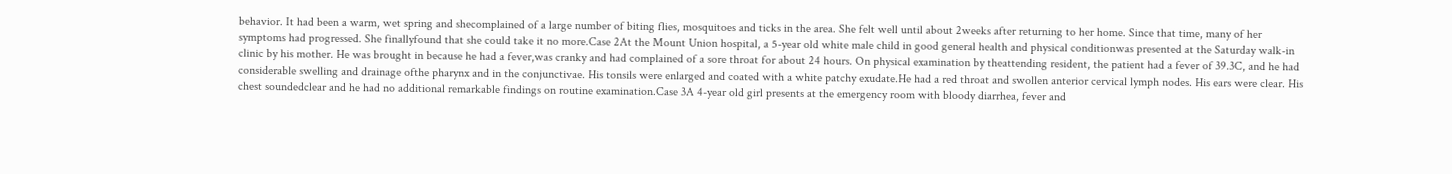behavior. It had been a warm, wet spring and shecomplained of a large number of biting flies, mosquitoes and ticks in the area. She felt well until about 2weeks after returning to her home. Since that time, many of her symptoms had progressed. She finallyfound that she could take it no more.Case 2At the Mount Union hospital, a 5-year old white male child in good general health and physical conditionwas presented at the Saturday walk-in clinic by his mother. He was brought in because he had a fever,was cranky and had complained of a sore throat for about 24 hours. On physical examination by theattending resident, the patient had a fever of 39.3C, and he had considerable swelling and drainage ofthe pharynx and in the conjunctivae. His tonsils were enlarged and coated with a white patchy exudate.He had a red throat and swollen anterior cervical lymph nodes. His ears were clear. His chest soundedclear and he had no additional remarkable findings on routine examination.Case 3A 4-year old girl presents at the emergency room with bloody diarrhea, fever and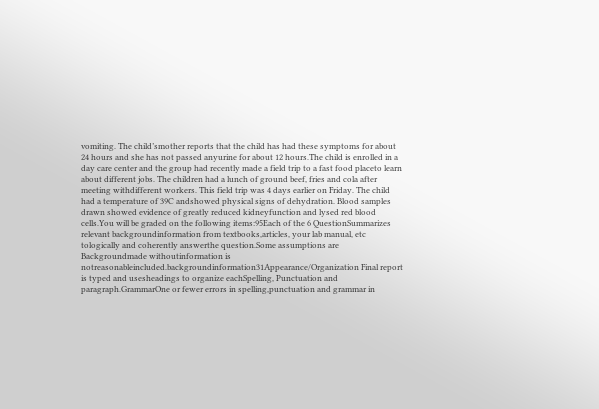vomiting. The child’smother reports that the child has had these symptoms for about 24 hours and she has not passed anyurine for about 12 hours.The child is enrolled in a day care center and the group had recently made a field trip to a fast food placeto learn about different jobs. The children had a lunch of ground beef, fries and cola after meeting withdifferent workers. This field trip was 4 days earlier on Friday. The child had a temperature of 39C andshowed physical signs of dehydration. Blood samples drawn showed evidence of greatly reduced kidneyfunction and lysed red blood cells.You will be graded on the following items:95Each of the 6 QuestionSummarizes relevant backgroundinformation from textbooks,articles, your lab manual, etc tologically and coherently answerthe question.Some assumptions are Backgroundmade withoutinformation is notreasonableincluded.backgroundinformation31Appearance/Organization Final report is typed and usesheadings to organize eachSpelling, Punctuation and paragraph.GrammarOne or fewer errors in spelling,punctuation and grammar in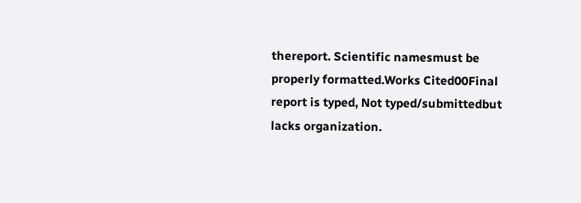thereport. Scientific namesmust be properly formatted.Works Cited00Final report is typed, Not typed/submittedbut lacks organization.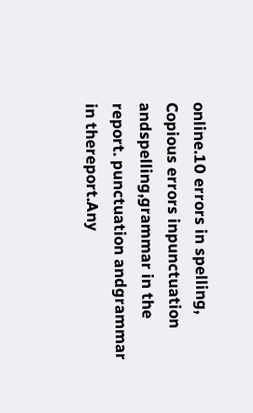online.10 errors in spelling, Copious errors inpunctuation andspelling,grammar in the report. punctuation andgrammar in thereport.Any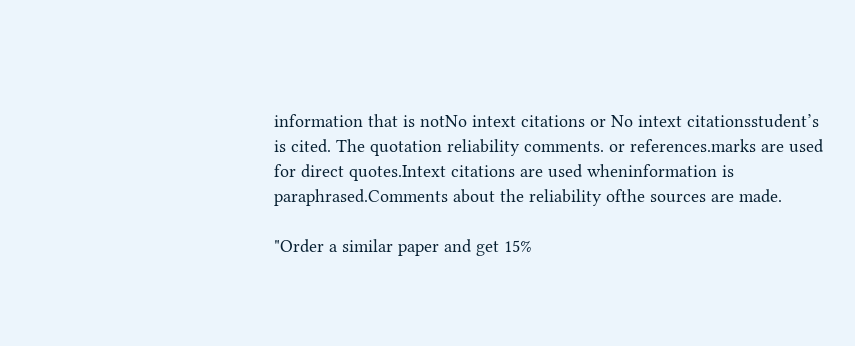information that is notNo intext citations or No intext citationsstudent’s is cited. The quotation reliability comments. or references.marks are used for direct quotes.Intext citations are used wheninformation is paraphrased.Comments about the reliability ofthe sources are made.

"Order a similar paper and get 15%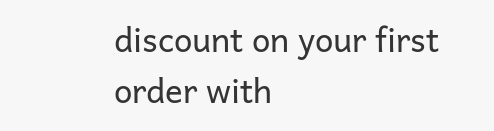discount on your first order with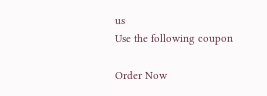us
Use the following coupon

Order Now